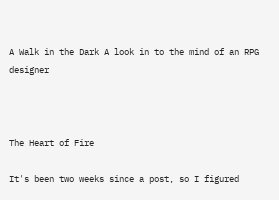A Walk in the Dark A look in to the mind of an RPG designer



The Heart of Fire

It's been two weeks since a post, so I figured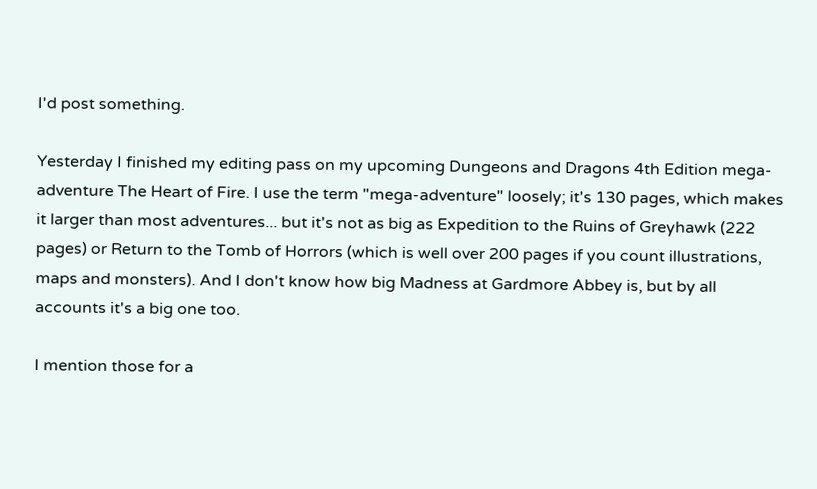I'd post something.

Yesterday I finished my editing pass on my upcoming Dungeons and Dragons 4th Edition mega-adventure The Heart of Fire. I use the term "mega-adventure" loosely; it's 130 pages, which makes it larger than most adventures... but it's not as big as Expedition to the Ruins of Greyhawk (222 pages) or Return to the Tomb of Horrors (which is well over 200 pages if you count illustrations, maps and monsters). And I don't know how big Madness at Gardmore Abbey is, but by all accounts it's a big one too.

I mention those for a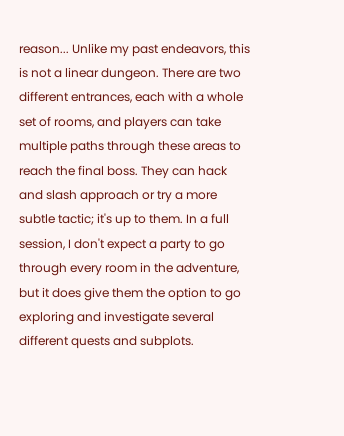reason... Unlike my past endeavors, this is not a linear dungeon. There are two different entrances, each with a whole set of rooms, and players can take multiple paths through these areas to reach the final boss. They can hack and slash approach or try a more subtle tactic; it's up to them. In a full session, I don't expect a party to go through every room in the adventure, but it does give them the option to go exploring and investigate several different quests and subplots.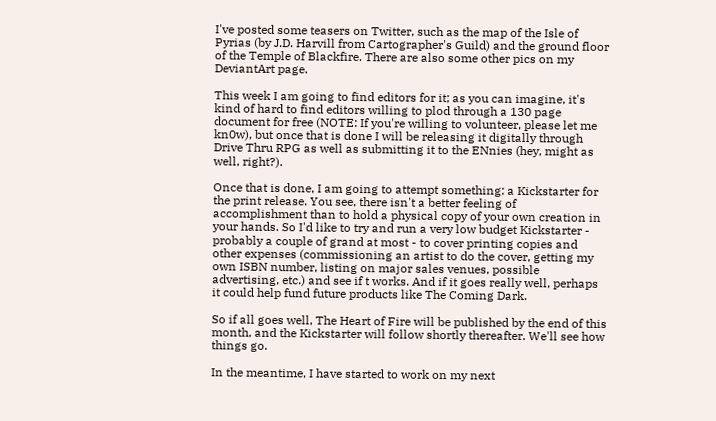I've posted some teasers on Twitter, such as the map of the Isle of Pyrias (by J.D. Harvill from Cartographer's Guild) and the ground floor of the Temple of Blackfire. There are also some other pics on my DeviantArt page.

This week I am going to find editors for it; as you can imagine, it's kind of hard to find editors willing to plod through a 130 page document for free (NOTE: If you're willing to volunteer, please let me kn0w), but once that is done I will be releasing it digitally through Drive Thru RPG as well as submitting it to the ENnies (hey, might as well, right?).

Once that is done, I am going to attempt something: a Kickstarter for the print release. You see, there isn't a better feeling of accomplishment than to hold a physical copy of your own creation in your hands. So I'd like to try and run a very low budget Kickstarter - probably a couple of grand at most - to cover printing copies and other expenses (commissioning an artist to do the cover, getting my own ISBN number, listing on major sales venues, possible advertising, etc.) and see if t works. And if it goes really well, perhaps it could help fund future products like The Coming Dark.

So if all goes well, The Heart of Fire will be published by the end of this month, and the Kickstarter will follow shortly thereafter. We'll see how things go.

In the meantime, I have started to work on my next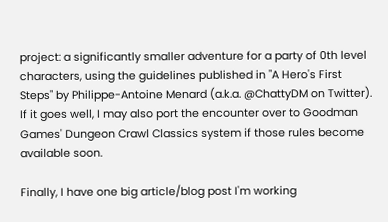project: a significantly smaller adventure for a party of 0th level characters, using the guidelines published in "A Hero's First Steps" by Philippe-Antoine Menard (a.k.a. @ChattyDM on Twitter). If it goes well, I may also port the encounter over to Goodman Games' Dungeon Crawl Classics system if those rules become available soon.

Finally, I have one big article/blog post I'm working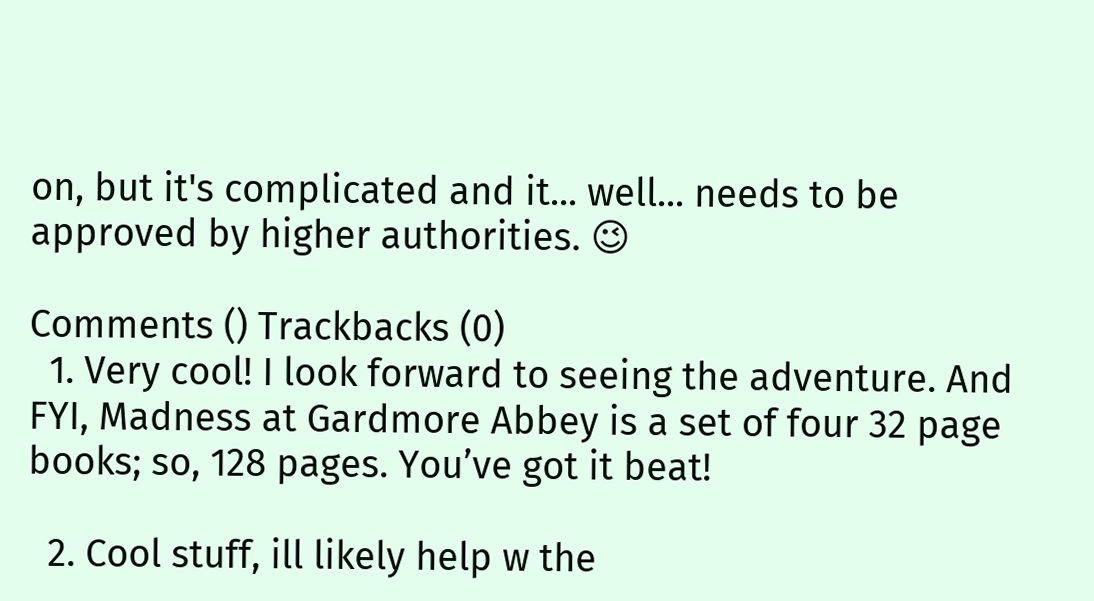on, but it's complicated and it... well... needs to be approved by higher authorities. 😉

Comments () Trackbacks (0)
  1. Very cool! I look forward to seeing the adventure. And FYI, Madness at Gardmore Abbey is a set of four 32 page books; so, 128 pages. You’ve got it beat!

  2. Cool stuff, ill likely help w the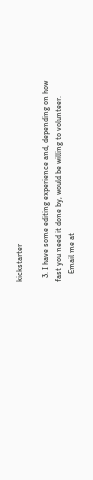kickstarter

  3. I have some editing experience and, depending on how fast you need it done by, would be willing to volunteer.
    Email me at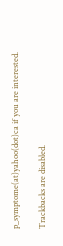p_symptome(at)yahoo(dot)ca if you are interested.

Trackbacks are disabled.